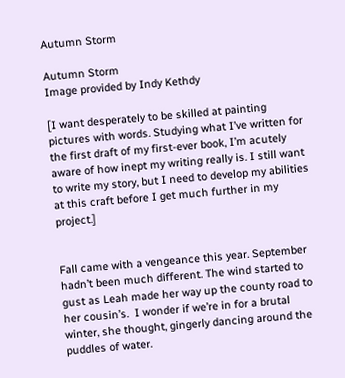Autumn Storm

Autumn Storm
Image provided by Indy Kethdy

[I want desperately to be skilled at painting pictures with words. Studying what I’ve written for the first draft of my first-ever book, I’m acutely aware of how inept my writing really is. I still want to write my story, but I need to develop my abilities at this craft before I get much further in my project.]


Fall came with a vengeance this year. September hadn’t been much different. The wind started to gust as Leah made her way up the county road to her cousin’s.  I wonder if we’re in for a brutal winter, she thought, gingerly dancing around the puddles of water.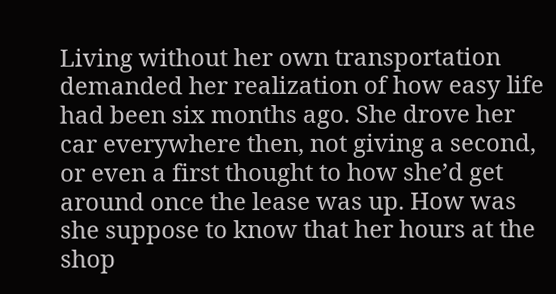Living without her own transportation demanded her realization of how easy life had been six months ago. She drove her car everywhere then, not giving a second, or even a first thought to how she’d get around once the lease was up. How was she suppose to know that her hours at the shop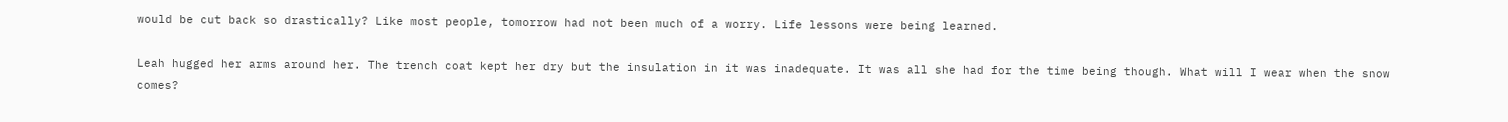would be cut back so drastically? Like most people, tomorrow had not been much of a worry. Life lessons were being learned.

Leah hugged her arms around her. The trench coat kept her dry but the insulation in it was inadequate. It was all she had for the time being though. What will I wear when the snow comes?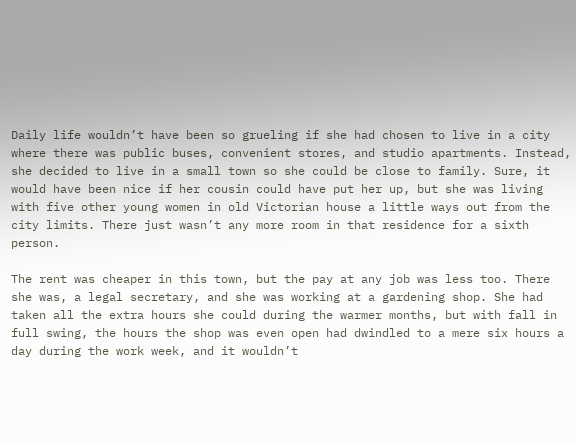Daily life wouldn’t have been so grueling if she had chosen to live in a city where there was public buses, convenient stores, and studio apartments. Instead, she decided to live in a small town so she could be close to family. Sure, it would have been nice if her cousin could have put her up, but she was living with five other young women in old Victorian house a little ways out from the city limits. There just wasn’t any more room in that residence for a sixth person.

The rent was cheaper in this town, but the pay at any job was less too. There she was, a legal secretary, and she was working at a gardening shop. She had taken all the extra hours she could during the warmer months, but with fall in full swing, the hours the shop was even open had dwindled to a mere six hours a day during the work week, and it wouldn’t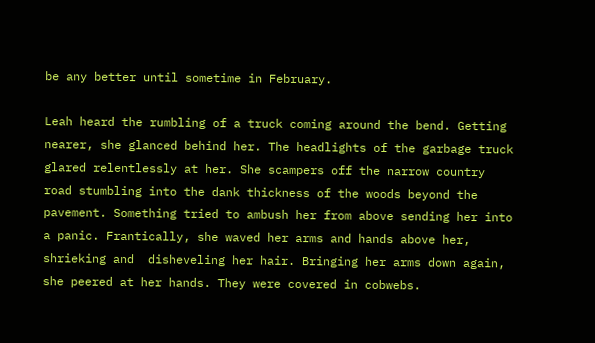be any better until sometime in February.

Leah heard the rumbling of a truck coming around the bend. Getting nearer, she glanced behind her. The headlights of the garbage truck glared relentlessly at her. She scampers off the narrow country road stumbling into the dank thickness of the woods beyond the pavement. Something tried to ambush her from above sending her into a panic. Frantically, she waved her arms and hands above her, shrieking and  disheveling her hair. Bringing her arms down again, she peered at her hands. They were covered in cobwebs.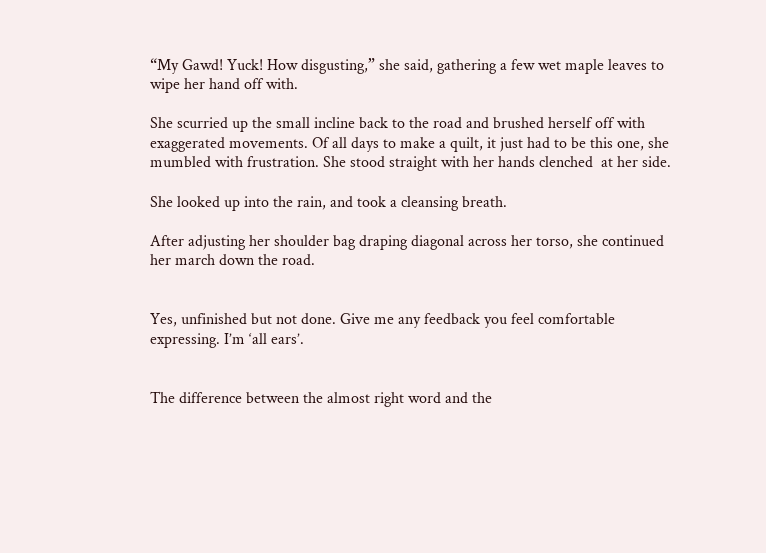“My Gawd! Yuck! How disgusting,” she said, gathering a few wet maple leaves to wipe her hand off with.

She scurried up the small incline back to the road and brushed herself off with  exaggerated movements. Of all days to make a quilt, it just had to be this one, she mumbled with frustration. She stood straight with her hands clenched  at her side.

She looked up into the rain, and took a cleansing breath.

After adjusting her shoulder bag draping diagonal across her torso, she continued her march down the road.


Yes, unfinished but not done. Give me any feedback you feel comfortable expressing. I’m ‘all ears’.


The difference between the almost right word and the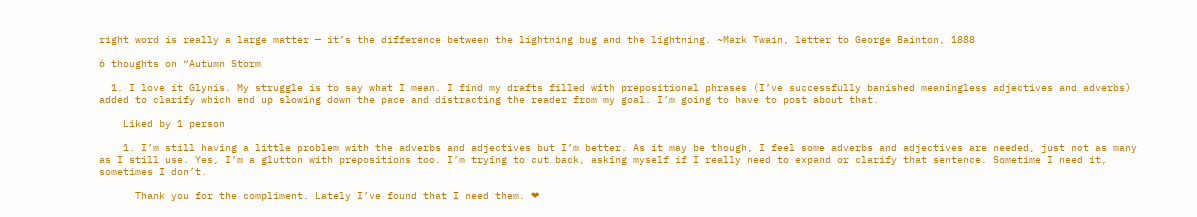right word is really a large matter — it’s the difference between the lightning bug and the lightning. ~Mark Twain, letter to George Bainton, 1888

6 thoughts on “Autumn Storm

  1. I love it Glynis. My struggle is to say what I mean. I find my drafts filled with prepositional phrases (I’ve successfully banished meaningless adjectives and adverbs) added to clarify which end up slowing down the pace and distracting the reader from my goal. I’m going to have to post about that.

    Liked by 1 person

    1. I’m still having a little problem with the adverbs and adjectives but I’m better. As it may be though, I feel some adverbs and adjectives are needed, just not as many as I still use. Yes, I’m a glutton with prepositions too. I’m trying to cut back, asking myself if I really need to expand or clarify that sentence. Sometime I need it, sometimes I don’t.

      Thank you for the compliment. Lately I’ve found that I need them. ❤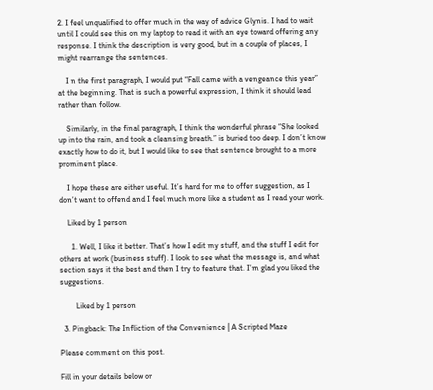2. I feel unqualified to offer much in the way of advice Glynis. I had to wait until I could see this on my laptop to read it with an eye toward offering any response. I think the description is very good, but in a couple of places, I might rearrange the sentences.

    I n the first paragraph, I would put “Fall came with a vengeance this year” at the beginning. That is such a powerful expression, I think it should lead rather than follow.

    Similarly, in the final paragraph, I think the wonderful phrase “She looked up into the rain, and took a cleansing breath.” is buried too deep. I don’t know exactly how to do it, but I would like to see that sentence brought to a more prominent place.

    I hope these are either useful. It’s hard for me to offer suggestion, as I don’t want to offend and I feel much more like a student as I read your work.

    Liked by 1 person

      1. Well, I like it better. That’s how I edit my stuff, and the stuff I edit for others at work (business stuff). I look to see what the message is, and what section says it the best and then I try to feature that. I’m glad you liked the suggestions.

        Liked by 1 person

  3. Pingback: The Infliction of the Convenience | A Scripted Maze

Please comment on this post.

Fill in your details below or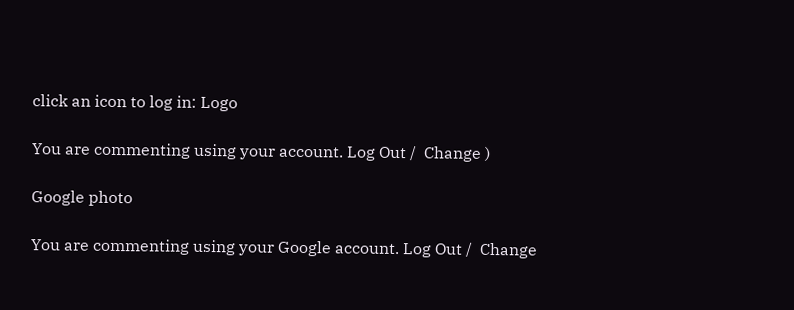click an icon to log in: Logo

You are commenting using your account. Log Out /  Change )

Google photo

You are commenting using your Google account. Log Out /  Change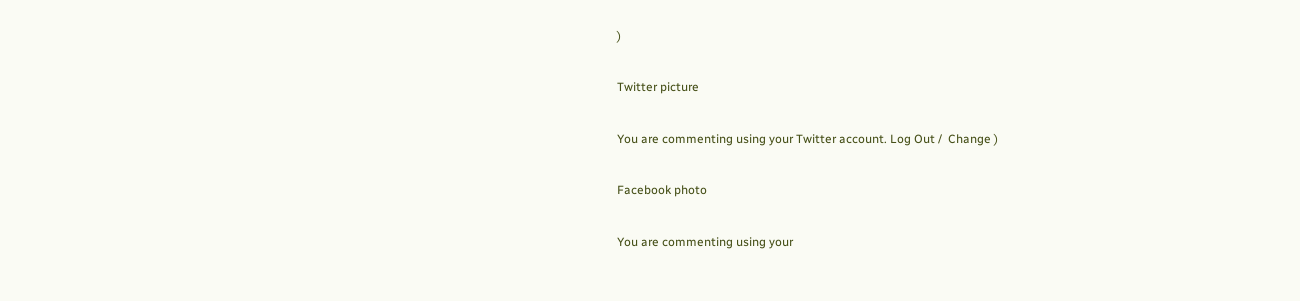)

Twitter picture

You are commenting using your Twitter account. Log Out /  Change )

Facebook photo

You are commenting using your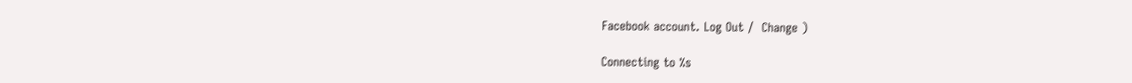Facebook account. Log Out /  Change )

Connecting to %s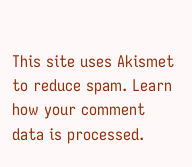This site uses Akismet to reduce spam. Learn how your comment data is processed.